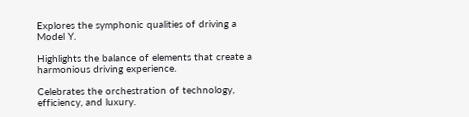Explores the symphonic qualities of driving a Model Y.

Highlights the balance of elements that create a harmonious driving experience.

Celebrates the orchestration of technology, efficiency, and luxury.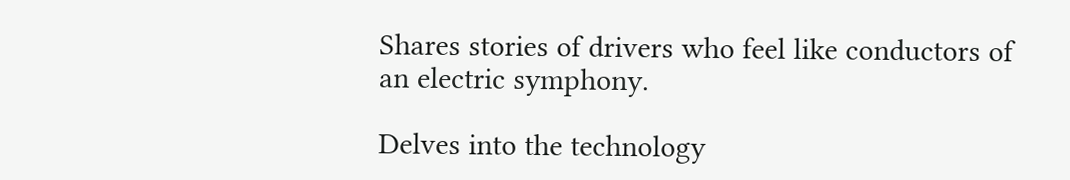Shares stories of drivers who feel like conductors of an electric symphony.

Delves into the technology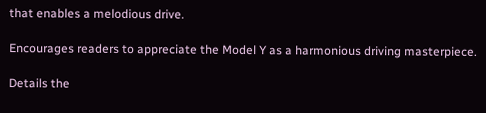that enables a melodious drive.

Encourages readers to appreciate the Model Y as a harmonious driving masterpiece.

Details the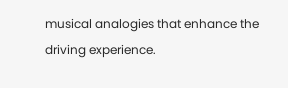musical analogies that enhance the driving experience.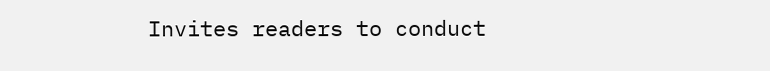Invites readers to conduct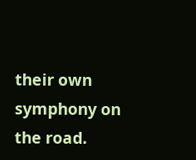their own symphony on the road.